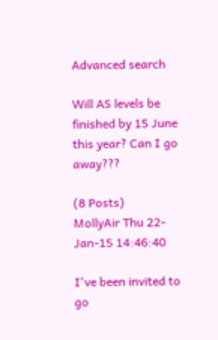Advanced search

Will AS levels be finished by 15 June this year? Can I go away???

(8 Posts)
MollyAir Thu 22-Jan-15 14:46:40

I've been invited to go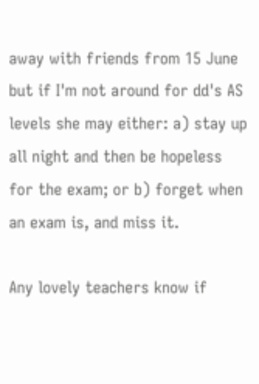away with friends from 15 June but if I'm not around for dd's AS levels she may either: a) stay up all night and then be hopeless for the exam; or b) forget when an exam is, and miss it.

Any lovely teachers know if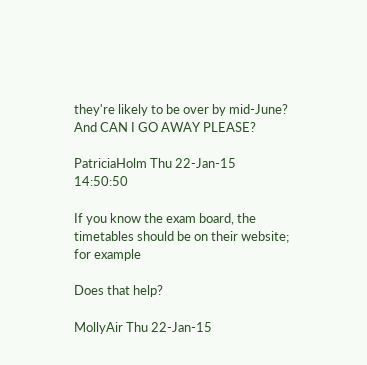they're likely to be over by mid-June? And CAN I GO AWAY PLEASE?

PatriciaHolm Thu 22-Jan-15 14:50:50

If you know the exam board, the timetables should be on their website; for example

Does that help?

MollyAir Thu 22-Jan-15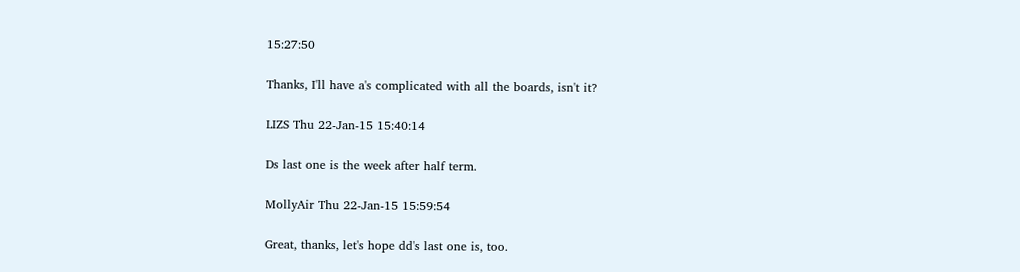15:27:50

Thanks, I'll have a's complicated with all the boards, isn't it?

LIZS Thu 22-Jan-15 15:40:14

Ds last one is the week after half term.

MollyAir Thu 22-Jan-15 15:59:54

Great, thanks, let's hope dd's last one is, too.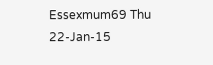Essexmum69 Thu 22-Jan-15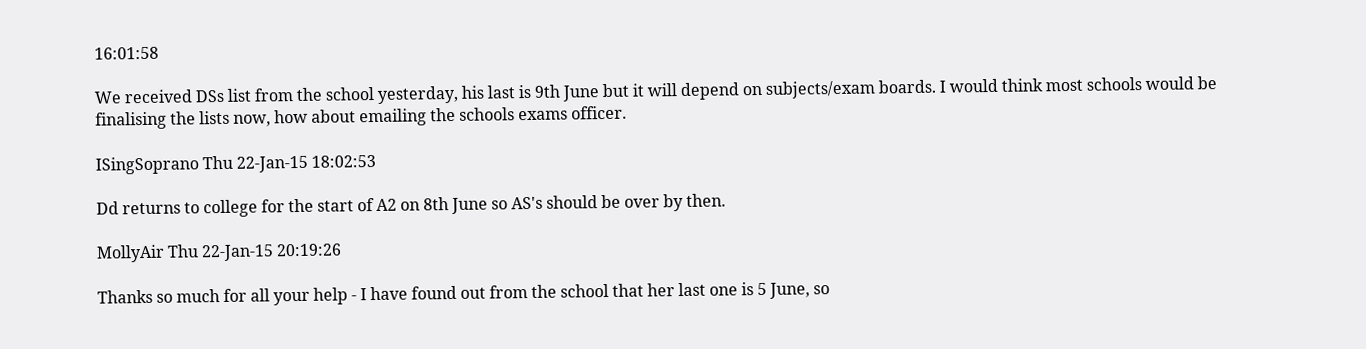16:01:58

We received DSs list from the school yesterday, his last is 9th June but it will depend on subjects/exam boards. I would think most schools would be finalising the lists now, how about emailing the schools exams officer.

ISingSoprano Thu 22-Jan-15 18:02:53

Dd returns to college for the start of A2 on 8th June so AS's should be over by then.

MollyAir Thu 22-Jan-15 20:19:26

Thanks so much for all your help - I have found out from the school that her last one is 5 June, so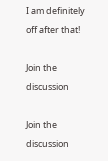I am definitely off after that!

Join the discussion

Join the discussion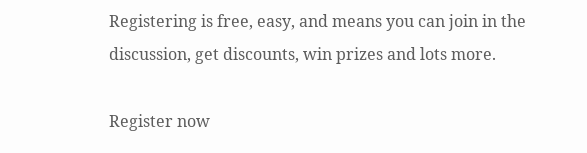Registering is free, easy, and means you can join in the discussion, get discounts, win prizes and lots more.

Register now